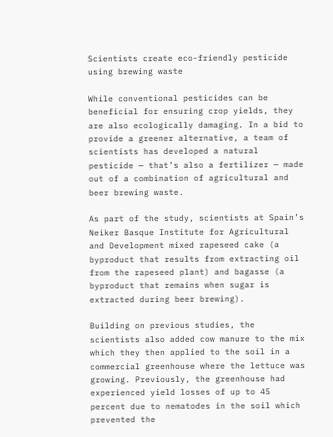Scientists create eco-friendly pesticide using brewing waste

While conventional pesticides can be beneficial for ensuring crop yields, they are also ecologically damaging. In a bid to provide a greener alternative, a team of scientists has developed a natural pesticide — that’s also a fertilizer — made out of a combination of agricultural and beer brewing waste.

As part of the study, scientists at Spain’s Neiker Basque Institute for Agricultural and Development mixed rapeseed cake (a byproduct that results from extracting oil from the rapeseed plant) and bagasse (a byproduct that remains when sugar is extracted during beer brewing).

Building on previous studies, the scientists also added cow manure to the mix which they then applied to the soil in a commercial greenhouse where the lettuce was growing. Previously, the greenhouse had experienced yield losses of up to 45 percent due to nematodes in the soil which prevented the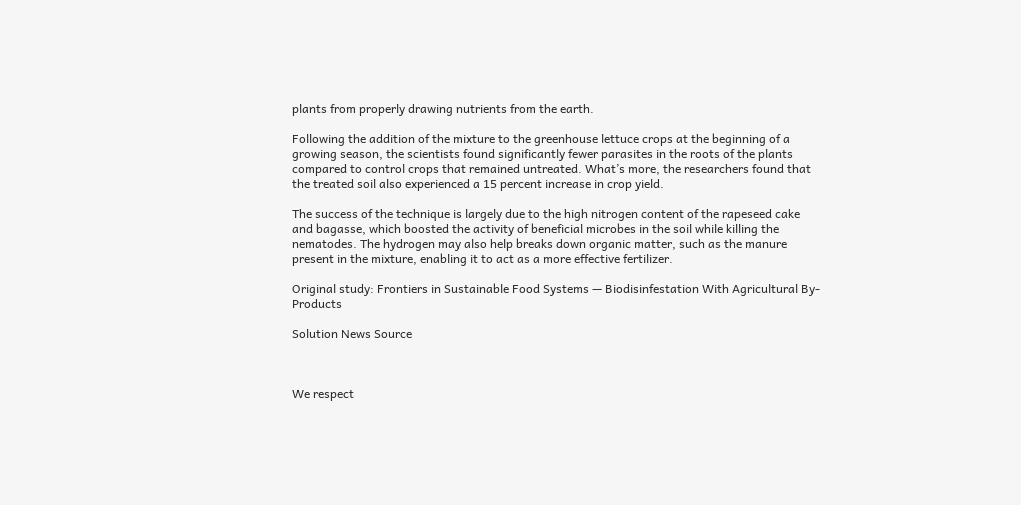plants from properly drawing nutrients from the earth.

Following the addition of the mixture to the greenhouse lettuce crops at the beginning of a growing season, the scientists found significantly fewer parasites in the roots of the plants compared to control crops that remained untreated. What’s more, the researchers found that the treated soil also experienced a 15 percent increase in crop yield.

The success of the technique is largely due to the high nitrogen content of the rapeseed cake and bagasse, which boosted the activity of beneficial microbes in the soil while killing the nematodes. The hydrogen may also help breaks down organic matter, such as the manure present in the mixture, enabling it to act as a more effective fertilizer.

Original study: Frontiers in Sustainable Food Systems — Biodisinfestation With Agricultural By-Products

Solution News Source



We respect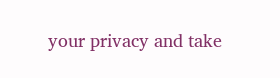your privacy and take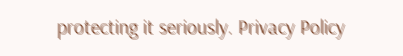protecting it seriously. Privacy Policy